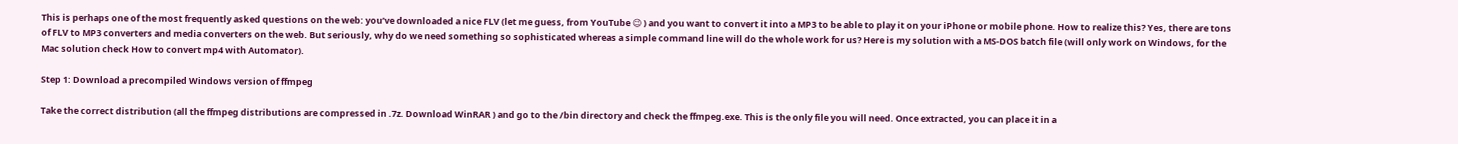This is perhaps one of the most frequently asked questions on the web: you’ve downloaded a nice FLV (let me guess, from YouTube 😉 ) and you want to convert it into a MP3 to be able to play it on your iPhone or mobile phone. How to realize this? Yes, there are tons of FLV to MP3 converters and media converters on the web. But seriously, why do we need something so sophisticated whereas a simple command line will do the whole work for us? Here is my solution with a MS-DOS batch file (will only work on Windows, for the Mac solution check How to convert mp4 with Automator).

Step 1: Download a precompiled Windows version of ffmpeg

Take the correct distribution (all the ffmpeg distributions are compressed in .7z. Download WinRAR ) and go to the /bin directory and check the ffmpeg.exe. This is the only file you will need. Once extracted, you can place it in a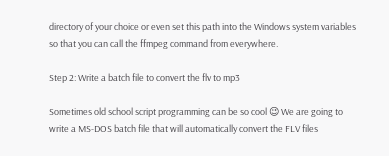directory of your choice or even set this path into the Windows system variables so that you can call the ffmpeg command from everywhere.

Step 2: Write a batch file to convert the flv to mp3

Sometimes old school script programming can be so cool 😉 We are going to write a MS-DOS batch file that will automatically convert the FLV files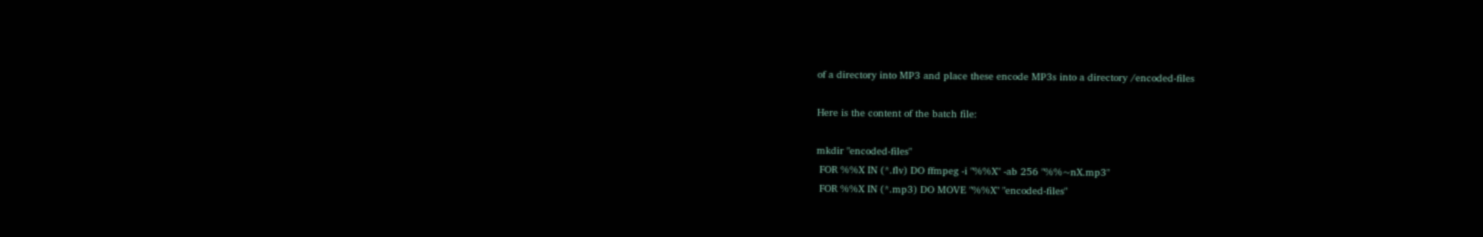of a directory into MP3 and place these encode MP3s into a directory /encoded-files

Here is the content of the batch file:

mkdir "encoded-files"
 FOR %%X IN (*.flv) DO ffmpeg -i "%%X" -ab 256 "%%~nX.mp3"
 FOR %%X IN (*.mp3) DO MOVE "%%X" "encoded-files"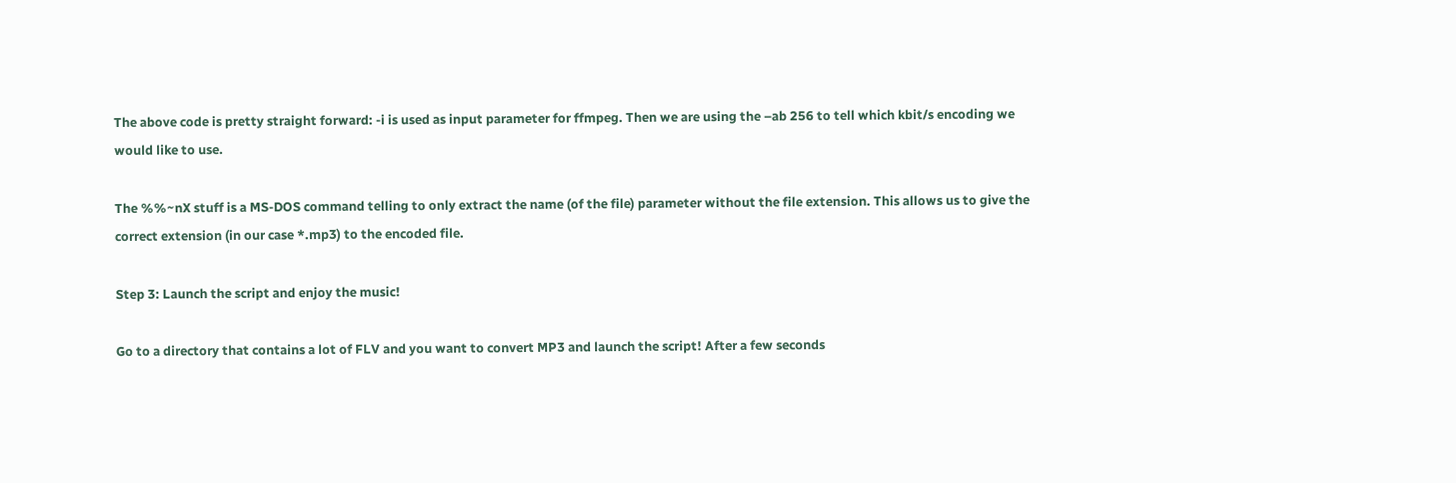The above code is pretty straight forward: -i is used as input parameter for ffmpeg. Then we are using the –ab 256 to tell which kbit/s encoding we would like to use.

The %%~nX stuff is a MS-DOS command telling to only extract the name (of the file) parameter without the file extension. This allows us to give the correct extension (in our case *.mp3) to the encoded file.

Step 3: Launch the script and enjoy the music!

Go to a directory that contains a lot of FLV and you want to convert MP3 and launch the script! After a few seconds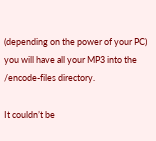(depending on the power of your PC) you will have all your MP3 into the /encode-files directory.

It couldn’t be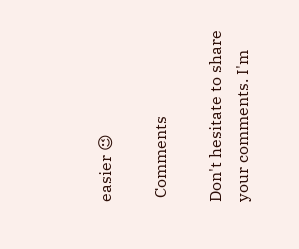easier 😉

 Comments

Don't hesitate to share your comments. I'm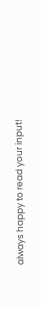always happy to read your input!